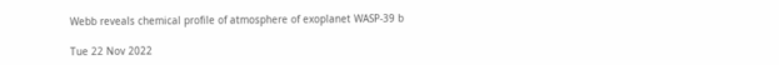Webb reveals chemical profile of atmosphere of exoplanet WASP-39 b

Tue 22 Nov 2022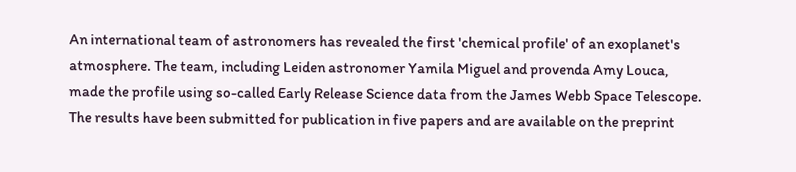An international team of astronomers has revealed the first 'chemical profile' of an exoplanet's atmosphere. The team, including Leiden astronomer Yamila Miguel and provenda Amy Louca, made the profile using so-called Early Release Science data from the James Webb Space Telescope. The results have been submitted for publication in five papers and are available on the preprint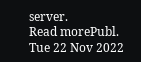server.
Read morePubl. Tue 22 Nov 2022